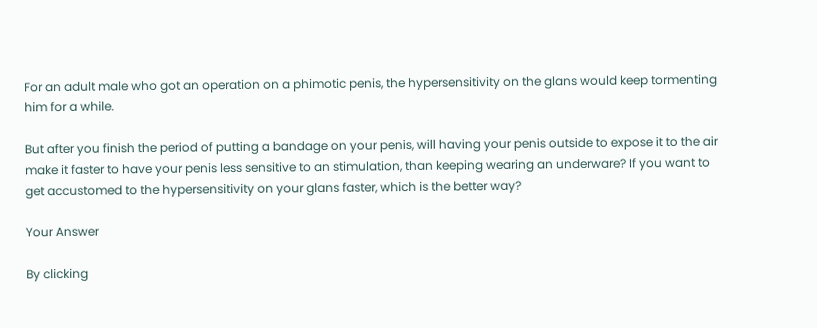For an adult male who got an operation on a phimotic penis, the hypersensitivity on the glans would keep tormenting him for a while.

But after you finish the period of putting a bandage on your penis, will having your penis outside to expose it to the air make it faster to have your penis less sensitive to an stimulation, than keeping wearing an underware? If you want to get accustomed to the hypersensitivity on your glans faster, which is the better way?

Your Answer

By clicking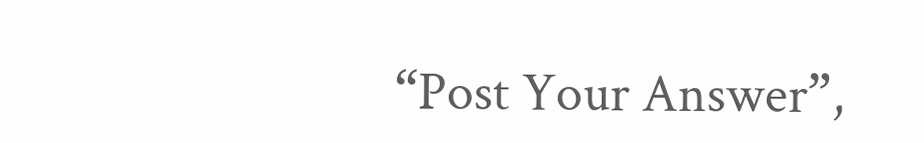“Post Your Answer”,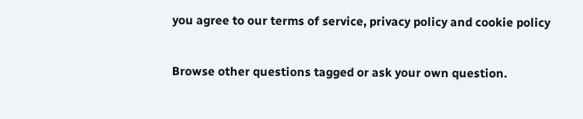you agree to our terms of service, privacy policy and cookie policy

Browse other questions tagged or ask your own question.